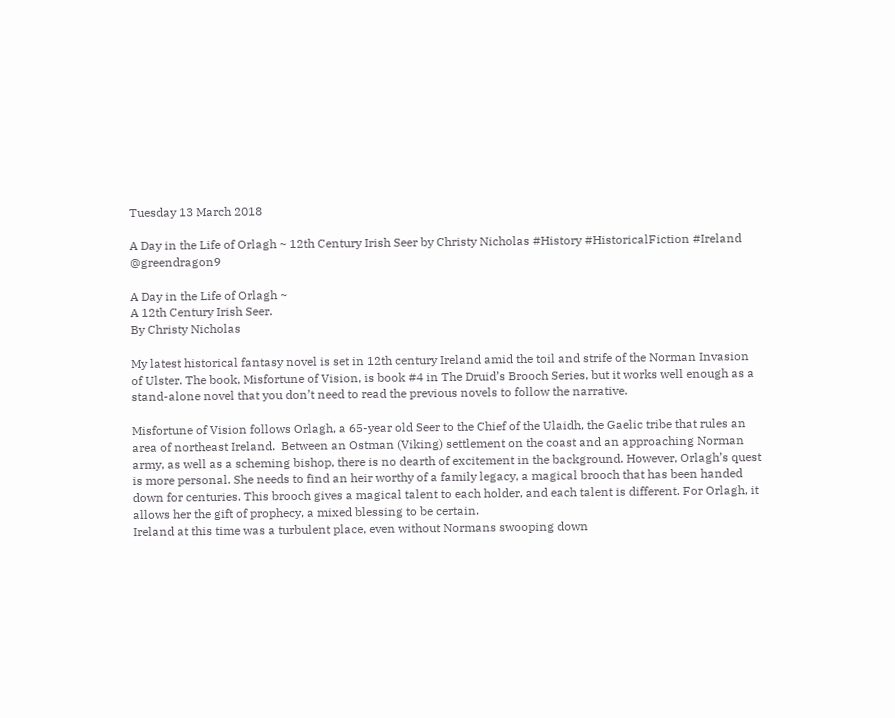Tuesday 13 March 2018

A Day in the Life of Orlagh ~ 12th Century Irish Seer by Christy Nicholas #History #HistoricalFiction #Ireland @greendragon9

A Day in the Life of Orlagh ~
A 12th Century Irish Seer.
By Christy Nicholas

My latest historical fantasy novel is set in 12th century Ireland amid the toil and strife of the Norman Invasion of Ulster. The book, Misfortune of Vision, is book #4 in The Druid’s Brooch Series, but it works well enough as a stand-alone novel that you don’t need to read the previous novels to follow the narrative.

Misfortune of Vision follows Orlagh, a 65-year old Seer to the Chief of the Ulaidh, the Gaelic tribe that rules an area of northeast Ireland.  Between an Ostman (Viking) settlement on the coast and an approaching Norman army, as well as a scheming bishop, there is no dearth of excitement in the background. However, Orlagh’s quest is more personal. She needs to find an heir worthy of a family legacy, a magical brooch that has been handed down for centuries. This brooch gives a magical talent to each holder, and each talent is different. For Orlagh, it allows her the gift of prophecy, a mixed blessing to be certain.
Ireland at this time was a turbulent place, even without Normans swooping down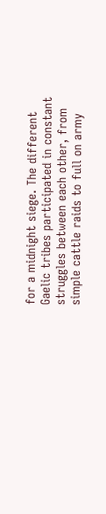for a midnight siege. The different Gaelic tribes participated in constant struggles between each other, from simple cattle raids to full on army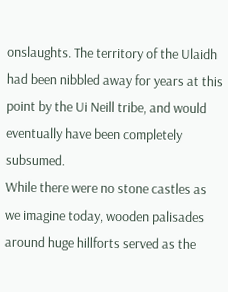onslaughts. The territory of the Ulaidh had been nibbled away for years at this point by the Ui Neill tribe, and would eventually have been completely subsumed.
While there were no stone castles as we imagine today, wooden palisades around huge hillforts served as the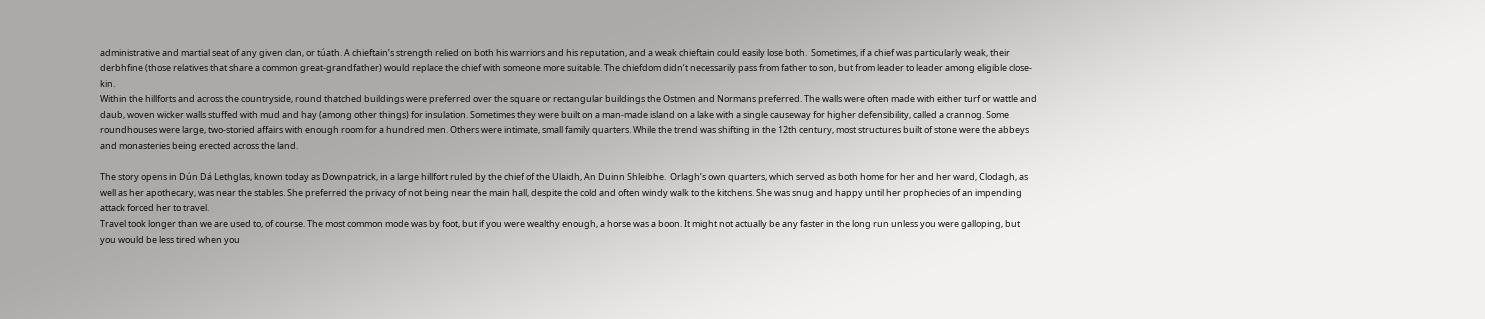administrative and martial seat of any given clan, or túath. A chieftain’s strength relied on both his warriors and his reputation, and a weak chieftain could easily lose both.  Sometimes, if a chief was particularly weak, their derbhfine (those relatives that share a common great-grandfather) would replace the chief with someone more suitable. The chiefdom didn’t necessarily pass from father to son, but from leader to leader among eligible close-kin.
Within the hillforts and across the countryside, round thatched buildings were preferred over the square or rectangular buildings the Ostmen and Normans preferred. The walls were often made with either turf or wattle and daub, woven wicker walls stuffed with mud and hay (among other things) for insulation. Sometimes they were built on a man-made island on a lake with a single causeway for higher defensibility, called a crannog. Some roundhouses were large, two-storied affairs with enough room for a hundred men. Others were intimate, small family quarters. While the trend was shifting in the 12th century, most structures built of stone were the abbeys and monasteries being erected across the land.

The story opens in Dún Dá Lethglas, known today as Downpatrick, in a large hillfort ruled by the chief of the Ulaidh, An Duinn Shleibhe.  Orlagh’s own quarters, which served as both home for her and her ward, Clodagh, as well as her apothecary, was near the stables. She preferred the privacy of not being near the main hall, despite the cold and often windy walk to the kitchens. She was snug and happy until her prophecies of an impending attack forced her to travel.
Travel took longer than we are used to, of course. The most common mode was by foot, but if you were wealthy enough, a horse was a boon. It might not actually be any faster in the long run unless you were galloping, but you would be less tired when you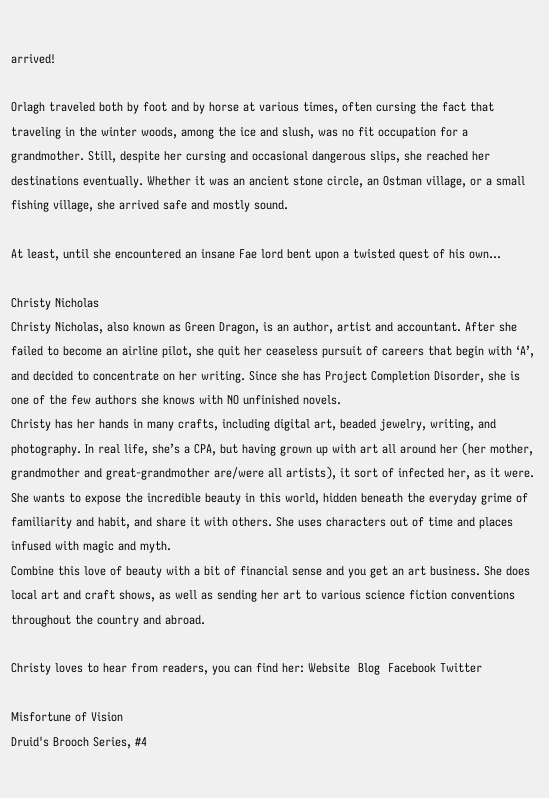arrived!

Orlagh traveled both by foot and by horse at various times, often cursing the fact that traveling in the winter woods, among the ice and slush, was no fit occupation for a grandmother. Still, despite her cursing and occasional dangerous slips, she reached her destinations eventually. Whether it was an ancient stone circle, an Ostman village, or a small fishing village, she arrived safe and mostly sound.

At least, until she encountered an insane Fae lord bent upon a twisted quest of his own…

Christy Nicholas
Christy Nicholas, also known as Green Dragon, is an author, artist and accountant. After she failed to become an airline pilot, she quit her ceaseless pursuit of careers that begin with ‘A’, and decided to concentrate on her writing. Since she has Project Completion Disorder, she is one of the few authors she knows with NO unfinished novels.
Christy has her hands in many crafts, including digital art, beaded jewelry, writing, and photography. In real life, she’s a CPA, but having grown up with art all around her (her mother, grandmother and great-grandmother are/were all artists), it sort of infected her, as it were.
She wants to expose the incredible beauty in this world, hidden beneath the everyday grime of familiarity and habit, and share it with others. She uses characters out of time and places infused with magic and myth.
Combine this love of beauty with a bit of financial sense and you get an art business. She does local art and craft shows, as well as sending her art to various science fiction conventions throughout the country and abroad.

Christy loves to hear from readers, you can find her: Website  Blog  Facebook Twitter

Misfortune of Vision
Druid's Brooch Series, #4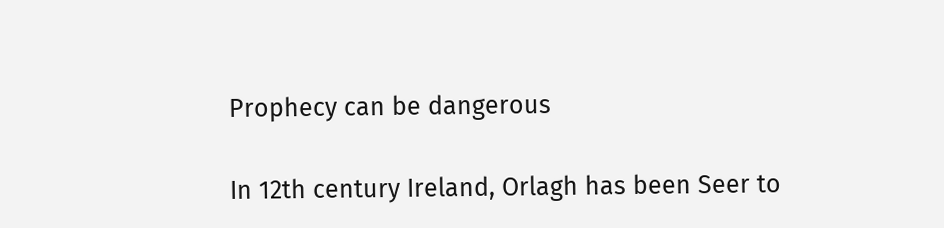Prophecy can be dangerous

In 12th century Ireland, Orlagh has been Seer to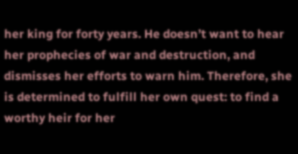her king for forty years. He doesn’t want to hear her prophecies of war and destruction, and dismisses her efforts to warn him. Therefore, she is determined to fulfill her own quest: to find a worthy heir for her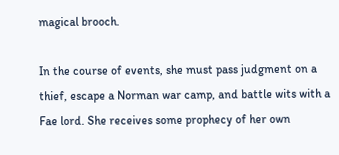magical brooch.

In the course of events, she must pass judgment on a thief, escape a Norman war camp, and battle wits with a Fae lord. She receives some prophecy of her own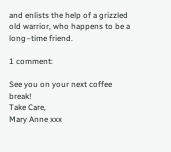and enlists the help of a grizzled old warrior, who happens to be a long–time friend.

1 comment:

See you on your next coffee break!
Take Care,
Mary Anne xxx